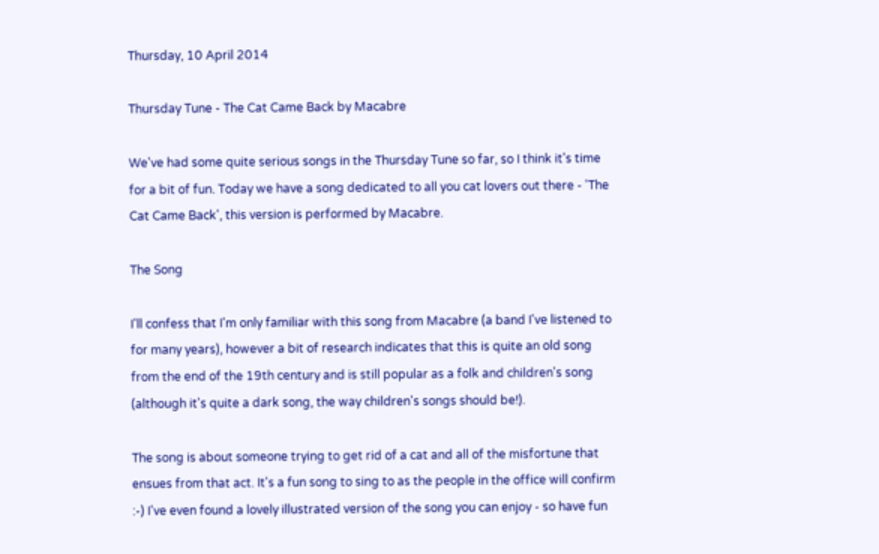Thursday, 10 April 2014

Thursday Tune - The Cat Came Back by Macabre

We've had some quite serious songs in the Thursday Tune so far, so I think it's time for a bit of fun. Today we have a song dedicated to all you cat lovers out there - 'The Cat Came Back', this version is performed by Macabre.

The Song

I'll confess that I'm only familiar with this song from Macabre (a band I've listened to for many years), however a bit of research indicates that this is quite an old song from the end of the 19th century and is still popular as a folk and children's song (although it's quite a dark song, the way children's songs should be!).

The song is about someone trying to get rid of a cat and all of the misfortune that ensues from that act. It's a fun song to sing to as the people in the office will confirm :-) I've even found a lovely illustrated version of the song you can enjoy - so have fun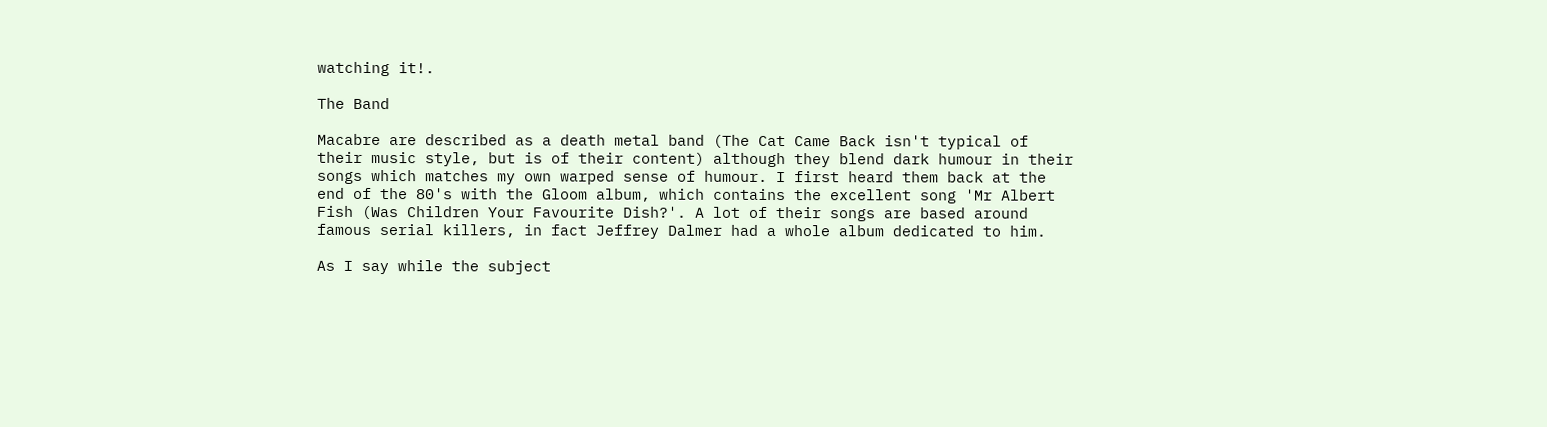watching it!.

The Band

Macabre are described as a death metal band (The Cat Came Back isn't typical of their music style, but is of their content) although they blend dark humour in their songs which matches my own warped sense of humour. I first heard them back at the end of the 80's with the Gloom album, which contains the excellent song 'Mr Albert Fish (Was Children Your Favourite Dish?'. A lot of their songs are based around famous serial killers, in fact Jeffrey Dalmer had a whole album dedicated to him.

As I say while the subject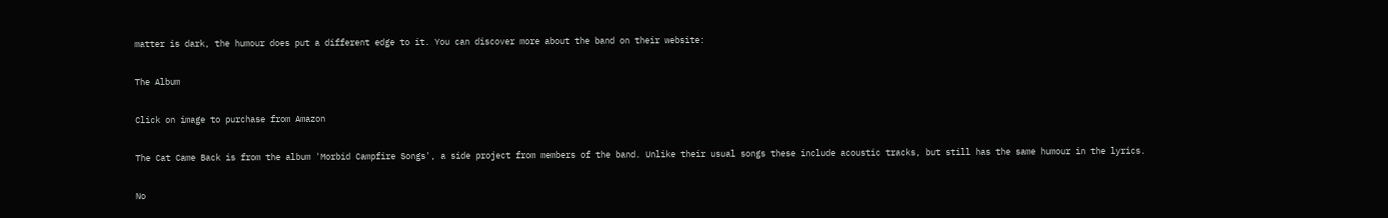matter is dark, the humour does put a different edge to it. You can discover more about the band on their website:

The Album

Click on image to purchase from Amazon

The Cat Came Back is from the album 'Morbid Campfire Songs', a side project from members of the band. Unlike their usual songs these include acoustic tracks, but still has the same humour in the lyrics.

No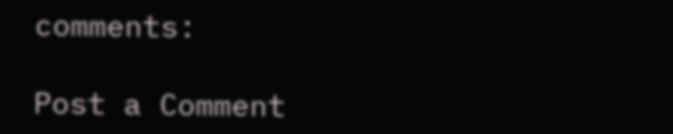comments:

Post a Comment